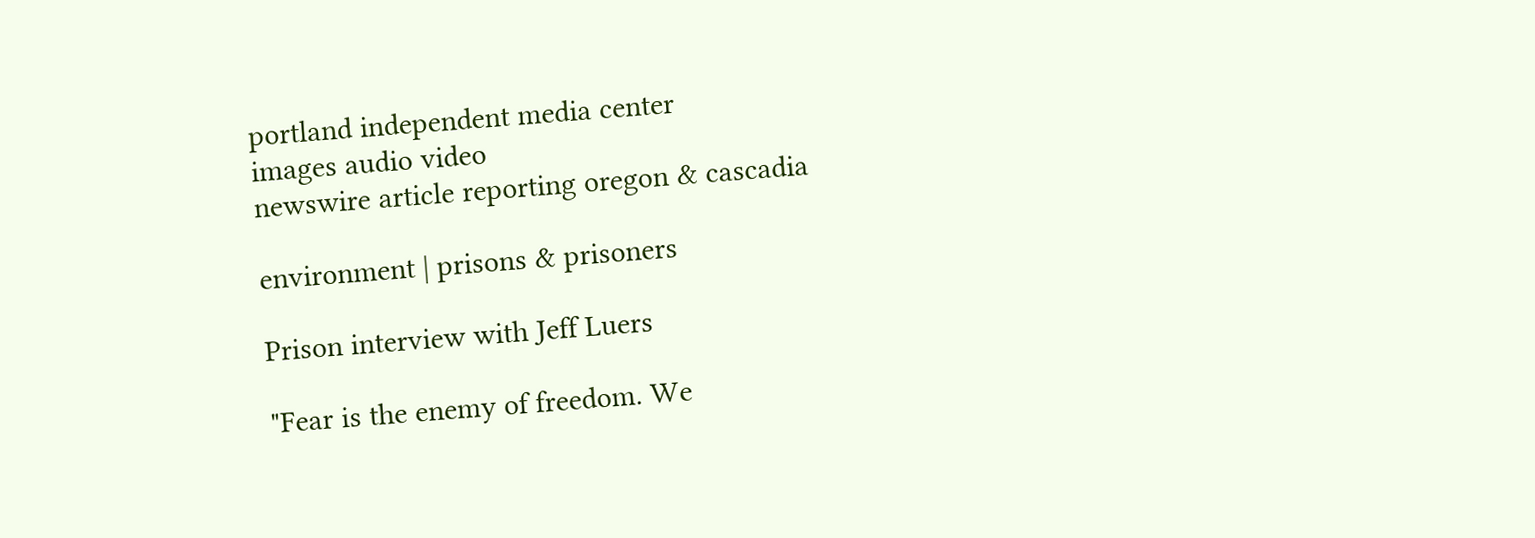portland independent media center
images audio video
newswire article reporting oregon & cascadia

environment | prisons & prisoners

Prison interview with Jeff Luers

"Fear is the enemy of freedom. We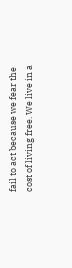fail to act because we fear the cost of living free. We live in a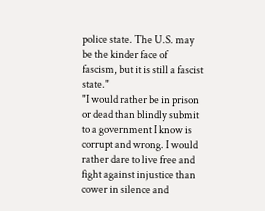police state. The U.S. may be the kinder face of fascism, but it is still a fascist state."
"I would rather be in prison or dead than blindly submit to a government I know is corrupt and wrong. I would rather dare to live free and fight against injustice than cower in silence and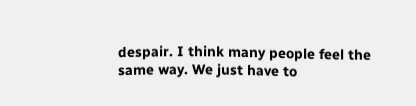despair. I think many people feel the same way. We just have to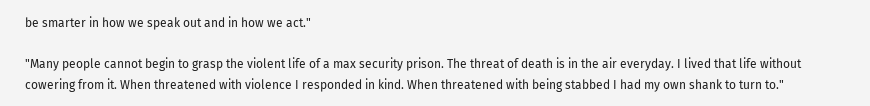be smarter in how we speak out and in how we act."

"Many people cannot begin to grasp the violent life of a max security prison. The threat of death is in the air everyday. I lived that life without cowering from it. When threatened with violence I responded in kind. When threatened with being stabbed I had my own shank to turn to."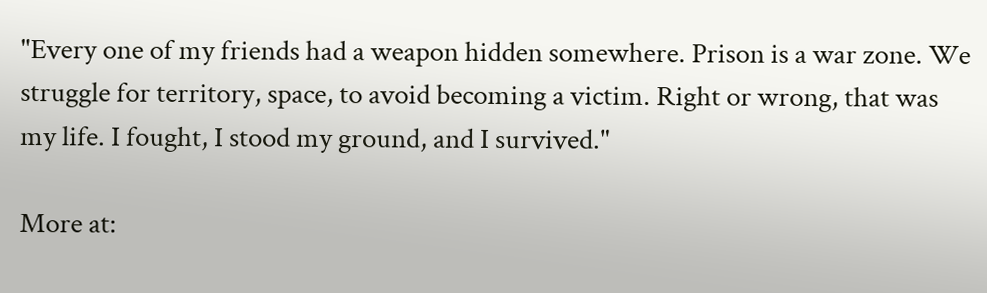"Every one of my friends had a weapon hidden somewhere. Prison is a war zone. We struggle for territory, space, to avoid becoming a victim. Right or wrong, that was my life. I fought, I stood my ground, and I survived."

More at: